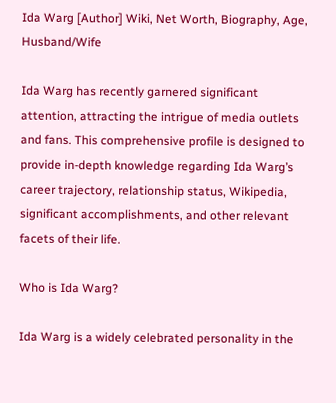Ida Warg [Author] Wiki, Net Worth, Biography, Age, Husband/Wife

Ida Warg has recently garnered significant attention, attracting the intrigue of media outlets and fans. This comprehensive profile is designed to provide in-depth knowledge regarding Ida Warg’s career trajectory, relationship status, Wikipedia, significant accomplishments, and other relevant facets of their life.

Who is Ida Warg?

Ida Warg is a widely celebrated personality in the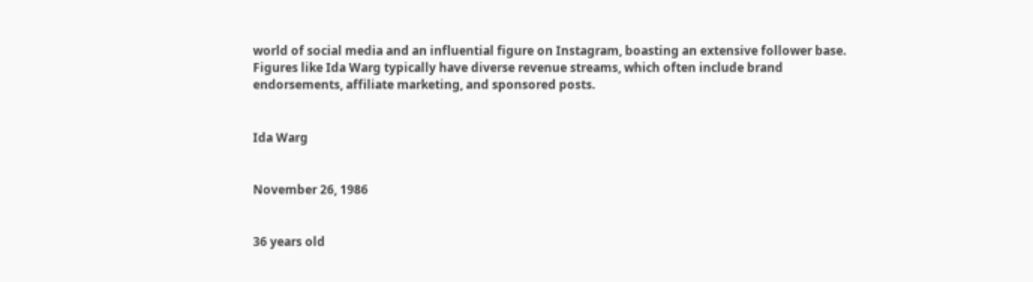world of social media and an influential figure on Instagram, boasting an extensive follower base. Figures like Ida Warg typically have diverse revenue streams, which often include brand endorsements, affiliate marketing, and sponsored posts.


Ida Warg


November 26, 1986


36 years old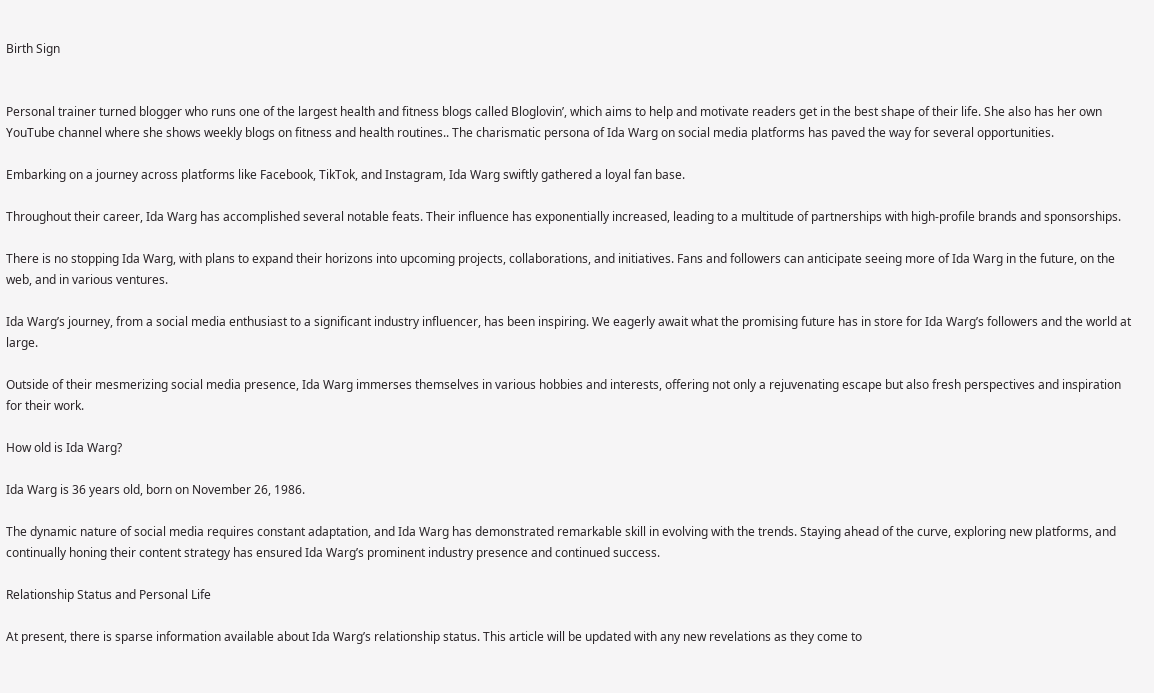Birth Sign


Personal trainer turned blogger who runs one of the largest health and fitness blogs called Bloglovin’, which aims to help and motivate readers get in the best shape of their life. She also has her own YouTube channel where she shows weekly blogs on fitness and health routines.. The charismatic persona of Ida Warg on social media platforms has paved the way for several opportunities.

Embarking on a journey across platforms like Facebook, TikTok, and Instagram, Ida Warg swiftly gathered a loyal fan base.

Throughout their career, Ida Warg has accomplished several notable feats. Their influence has exponentially increased, leading to a multitude of partnerships with high-profile brands and sponsorships.

There is no stopping Ida Warg, with plans to expand their horizons into upcoming projects, collaborations, and initiatives. Fans and followers can anticipate seeing more of Ida Warg in the future, on the web, and in various ventures.

Ida Warg’s journey, from a social media enthusiast to a significant industry influencer, has been inspiring. We eagerly await what the promising future has in store for Ida Warg’s followers and the world at large.

Outside of their mesmerizing social media presence, Ida Warg immerses themselves in various hobbies and interests, offering not only a rejuvenating escape but also fresh perspectives and inspiration for their work.

How old is Ida Warg?

Ida Warg is 36 years old, born on November 26, 1986.

The dynamic nature of social media requires constant adaptation, and Ida Warg has demonstrated remarkable skill in evolving with the trends. Staying ahead of the curve, exploring new platforms, and continually honing their content strategy has ensured Ida Warg’s prominent industry presence and continued success.

Relationship Status and Personal Life

At present, there is sparse information available about Ida Warg’s relationship status. This article will be updated with any new revelations as they come to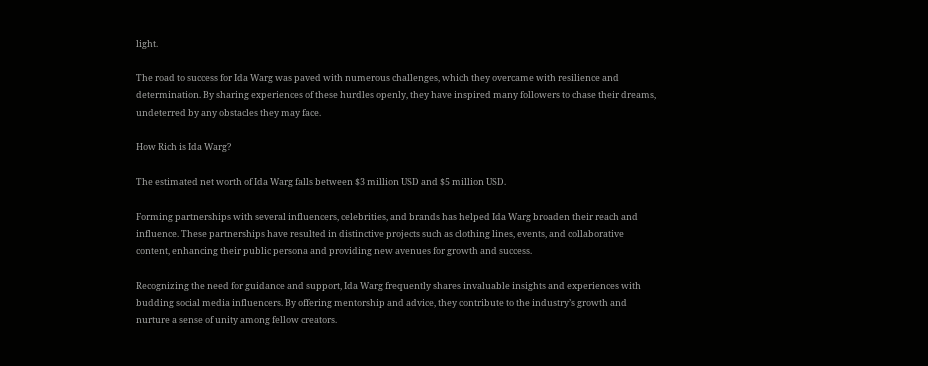light.

The road to success for Ida Warg was paved with numerous challenges, which they overcame with resilience and determination. By sharing experiences of these hurdles openly, they have inspired many followers to chase their dreams, undeterred by any obstacles they may face.

How Rich is Ida Warg?

The estimated net worth of Ida Warg falls between $3 million USD and $5 million USD.

Forming partnerships with several influencers, celebrities, and brands has helped Ida Warg broaden their reach and influence. These partnerships have resulted in distinctive projects such as clothing lines, events, and collaborative content, enhancing their public persona and providing new avenues for growth and success.

Recognizing the need for guidance and support, Ida Warg frequently shares invaluable insights and experiences with budding social media influencers. By offering mentorship and advice, they contribute to the industry’s growth and nurture a sense of unity among fellow creators.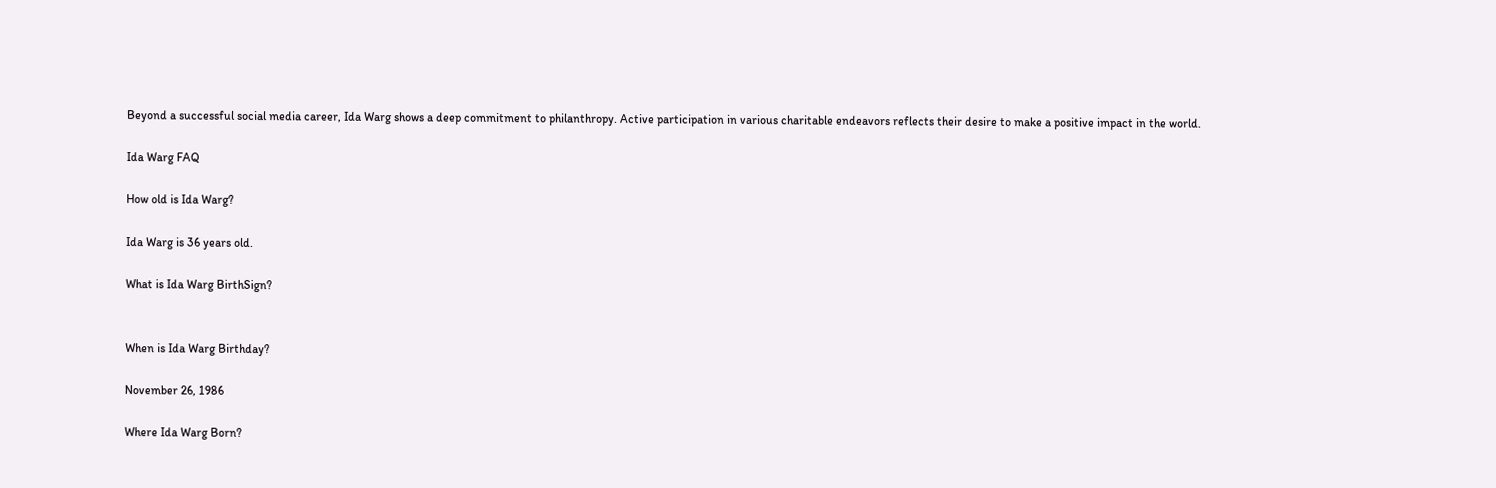Beyond a successful social media career, Ida Warg shows a deep commitment to philanthropy. Active participation in various charitable endeavors reflects their desire to make a positive impact in the world.

Ida Warg FAQ

How old is Ida Warg?

Ida Warg is 36 years old.

What is Ida Warg BirthSign?


When is Ida Warg Birthday?

November 26, 1986

Where Ida Warg Born?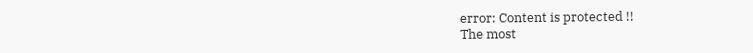error: Content is protected !!
The most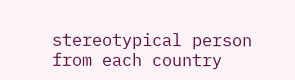stereotypical person from each country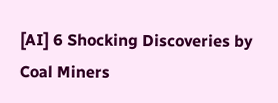[AI] 6 Shocking Discoveries by Coal Miners